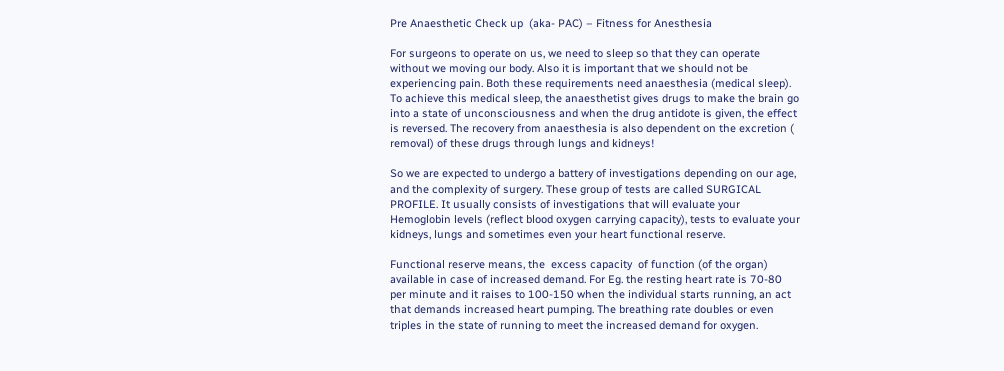Pre Anaesthetic Check up  (aka- PAC) – Fitness for Anesthesia

For surgeons to operate on us, we need to sleep so that they can operate without we moving our body. Also it is important that we should not be experiencing pain. Both these requirements need anaesthesia (medical sleep). To achieve this medical sleep, the anaesthetist gives drugs to make the brain go into a state of unconsciousness and when the drug antidote is given, the effect is reversed. The recovery from anaesthesia is also dependent on the excretion ( removal) of these drugs through lungs and kidneys!

So we are expected to undergo a battery of investigations depending on our age, and the complexity of surgery. These group of tests are called SURGICAL PROFILE. It usually consists of investigations that will evaluate your Hemoglobin levels (reflect blood oxygen carrying capacity), tests to evaluate your kidneys, lungs and sometimes even your heart functional reserve.

Functional reserve means, the  excess capacity  of function (of the organ) available in case of increased demand. For Eg. the resting heart rate is 70-80 per minute and it raises to 100-150 when the individual starts running, an act that demands increased heart pumping. The breathing rate doubles or even triples in the state of running to meet the increased demand for oxygen.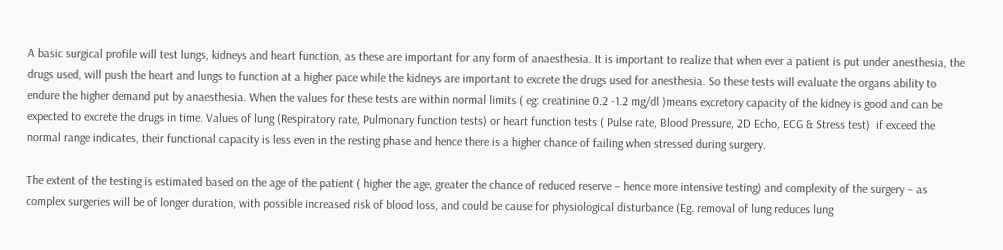A basic surgical profile will test lungs, kidneys and heart function, as these are important for any form of anaesthesia. It is important to realize that when ever a patient is put under anesthesia, the drugs used, will push the heart and lungs to function at a higher pace while the kidneys are important to excrete the drugs used for anesthesia. So these tests will evaluate the organs ability to endure the higher demand put by anaesthesia. When the values for these tests are within normal limits ( eg: creatinine 0.2 -1.2 mg/dl )means excretory capacity of the kidney is good and can be expected to excrete the drugs in time. Values of lung (Respiratory rate, Pulmonary function tests) or heart function tests ( Pulse rate, Blood Pressure, 2D Echo, ECG & Stress test)  if exceed the normal range indicates, their functional capacity is less even in the resting phase and hence there is a higher chance of failing when stressed during surgery.

The extent of the testing is estimated based on the age of the patient ( higher the age, greater the chance of reduced reserve – hence more intensive testing) and complexity of the surgery – as complex surgeries will be of longer duration, with possible increased risk of blood loss, and could be cause for physiological disturbance (Eg. removal of lung reduces lung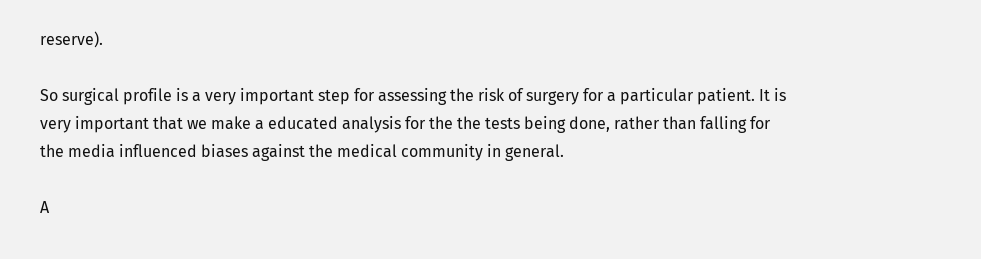reserve).

So surgical profile is a very important step for assessing the risk of surgery for a particular patient. It is very important that we make a educated analysis for the the tests being done, rather than falling for the media influenced biases against the medical community in general.

A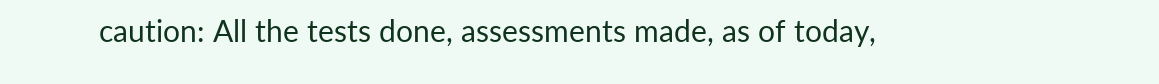caution: All the tests done, assessments made, as of today,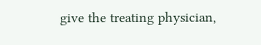give the treating physician,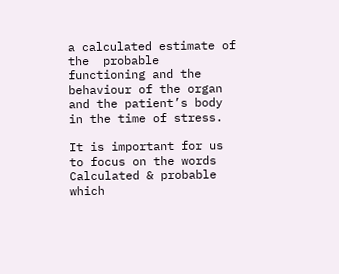a calculated estimate of the  probable functioning and the behaviour of the organ and the patient’s body in the time of stress.

It is important for us to focus on the words Calculated & probable which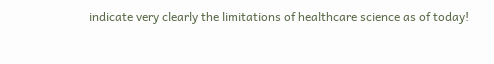indicate very clearly the limitations of healthcare science as of today!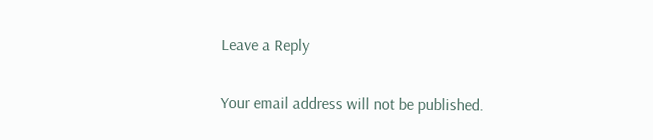Leave a Reply

Your email address will not be published.